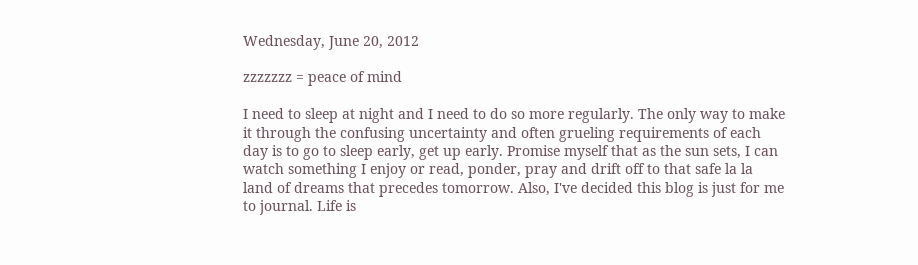Wednesday, June 20, 2012

zzzzzzz = peace of mind

I need to sleep at night and I need to do so more regularly. The only way to make it through the confusing uncertainty and often grueling requirements of each day is to go to sleep early, get up early. Promise myself that as the sun sets, I can watch something I enjoy or read, ponder, pray and drift off to that safe la la land of dreams that precedes tomorrow. Also, I've decided this blog is just for me to journal. Life is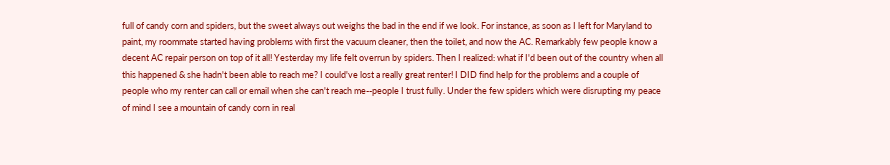full of candy corn and spiders, but the sweet always out weighs the bad in the end if we look. For instance, as soon as I left for Maryland to paint, my roommate started having problems with first the vacuum cleaner, then the toilet, and now the AC. Remarkably few people know a decent AC repair person on top of it all! Yesterday my life felt overrun by spiders. Then I realized: what if I'd been out of the country when all this happened & she hadn't been able to reach me? I could've lost a really great renter! I DID find help for the problems and a couple of people who my renter can call or email when she can't reach me--people I trust fully. Under the few spiders which were disrupting my peace of mind I see a mountain of candy corn in real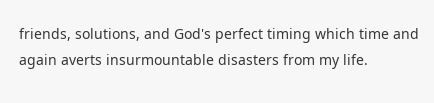friends, solutions, and God's perfect timing which time and again averts insurmountable disasters from my life.